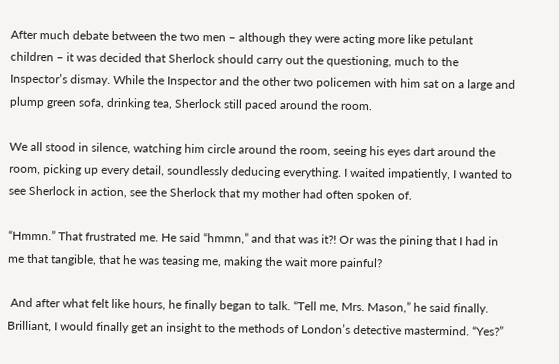After much debate between the two men – although they were acting more like petulant children – it was decided that Sherlock should carry out the questioning, much to the Inspector’s dismay. While the Inspector and the other two policemen with him sat on a large and plump green sofa, drinking tea, Sherlock still paced around the room.

We all stood in silence, watching him circle around the room, seeing his eyes dart around the room, picking up every detail, soundlessly deducing everything. I waited impatiently, I wanted to see Sherlock in action, see the Sherlock that my mother had often spoken of.

“Hmmn.” That frustrated me. He said “hmmn,” and that was it?! Or was the pining that I had in me that tangible, that he was teasing me, making the wait more painful?

 And after what felt like hours, he finally began to talk. “Tell me, Mrs. Mason,” he said finally. Brilliant, I would finally get an insight to the methods of London’s detective mastermind. “Yes?”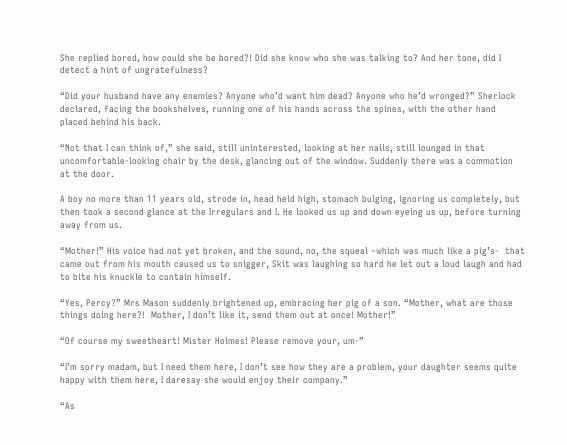She replied bored, how could she be bored?! Did she know who she was talking to? And her tone, did I detect a hint of ungratefulness?

“Did your husband have any enemies? Anyone who’d want him dead? Anyone who he’d wronged?” Sherlock declared, facing the bookshelves, running one of his hands across the spines, with the other hand placed behind his back.

“Not that I can think of,” she said, still uninterested, looking at her nails, still lounged in that uncomfortable-looking chair by the desk, glancing out of the window. Suddenly there was a commotion at the door.

A boy no more than 11 years old, strode in, head held high, stomach bulging, ignoring us completely, but then took a second glance at the Irregulars and I. He looked us up and down eyeing us up, before turning away from us.

“Mother!” His voice had not yet broken, and the sound, no, the squeal –which was much like a pig’s-  that came out from his mouth caused us to snigger, Skit was laughing so hard he let out a loud laugh and had to bite his knuckle to contain himself.

“Yes, Percy?” Mrs Mason suddenly brightened up, embracing her pig of a son. “Mother, what are those things doing here?!  Mother, I don’t like it, send them out at once! Mother!”

“Of course my sweetheart! Mister Holmes! Please remove your, um-”

“I’m sorry madam, but I need them here, I don’t see how they are a problem, your daughter seems quite happy with them here, I daresay she would enjoy their company.”

“As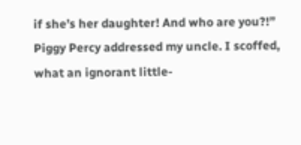if she’s her daughter! And who are you?!” Piggy Percy addressed my uncle. I scoffed, what an ignorant little-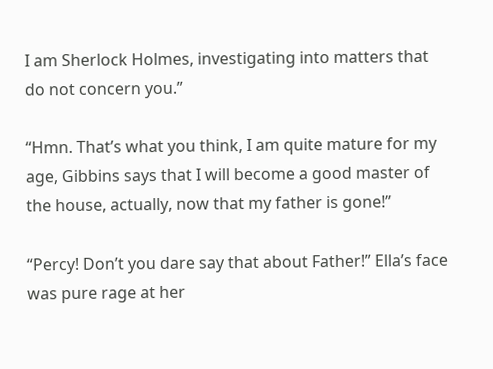I am Sherlock Holmes, investigating into matters that do not concern you.”

“Hmn. That’s what you think, I am quite mature for my age, Gibbins says that I will become a good master of the house, actually, now that my father is gone!”

“Percy! Don’t you dare say that about Father!” Ella’s face was pure rage at her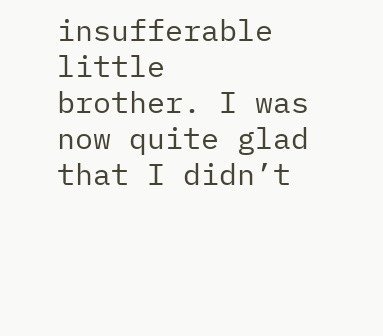insufferable little brother. I was now quite glad that I didn’t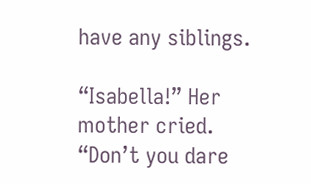have any siblings.

“Isabella!” Her mother cried. “Don’t you dare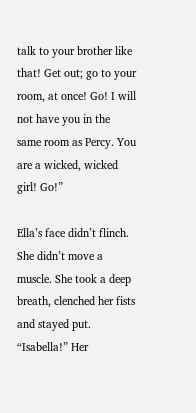talk to your brother like that! Get out; go to your room, at once! Go! I will not have you in the same room as Percy. You are a wicked, wicked girl! Go!”

Ella’s face didn’t flinch. She didn’t move a muscle. She took a deep breath, clenched her fists and stayed put. “Isabella!” Her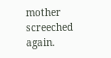mother screeched again.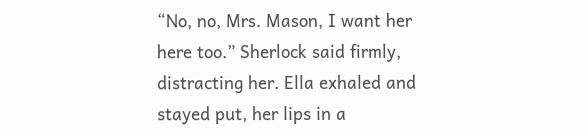“No, no, Mrs. Mason, I want her here too.” Sherlock said firmly, distracting her. Ella exhaled and stayed put, her lips in a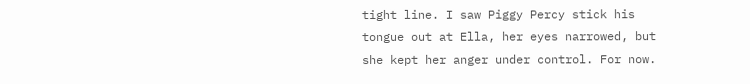tight line. I saw Piggy Percy stick his tongue out at Ella, her eyes narrowed, but she kept her anger under control. For now.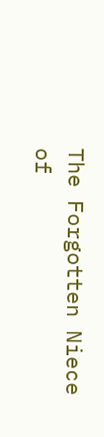The Forgotten Niece of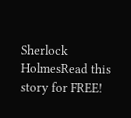Sherlock HolmesRead this story for FREE!